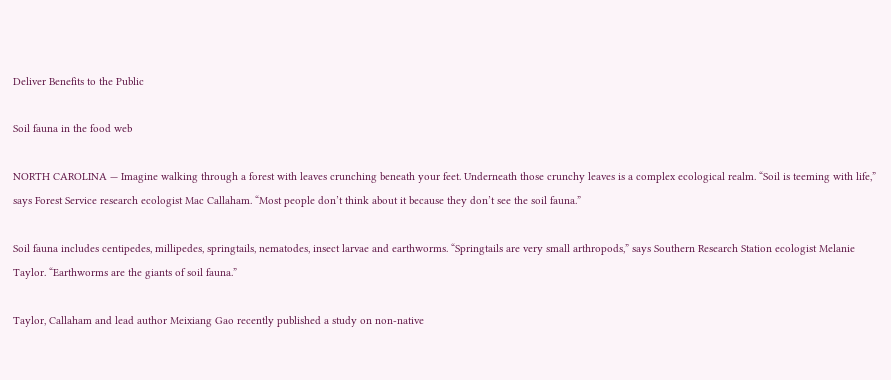Deliver Benefits to the Public

Soil fauna in the food web

NORTH CAROLINA — Imagine walking through a forest with leaves crunching beneath your feet. Underneath those crunchy leaves is a complex ecological realm. “Soil is teeming with life,” says Forest Service research ecologist Mac Callaham. “Most people don’t think about it because they don’t see the soil fauna.”

Soil fauna includes centipedes, millipedes, springtails, nematodes, insect larvae and earthworms. “Springtails are very small arthropods,” says Southern Research Station ecologist Melanie Taylor. “Earthworms are the giants of soil fauna.”

Taylor, Callaham and lead author Meixiang Gao recently published a study on non-native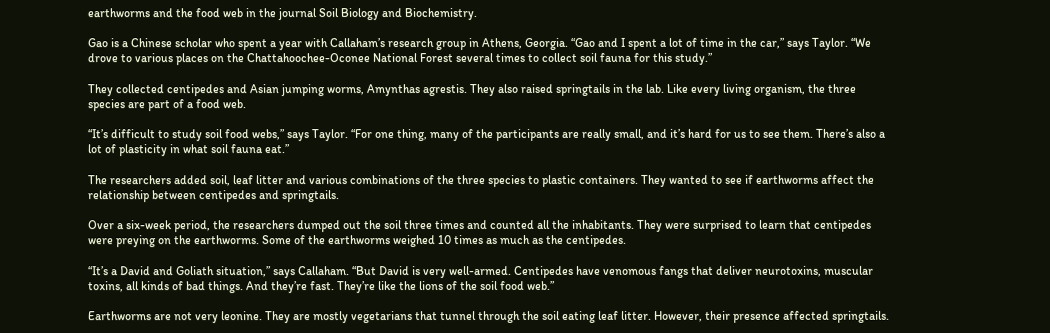earthworms and the food web in the journal Soil Biology and Biochemistry.

Gao is a Chinese scholar who spent a year with Callaham’s research group in Athens, Georgia. “Gao and I spent a lot of time in the car,” says Taylor. “We drove to various places on the Chattahoochee-Oconee National Forest several times to collect soil fauna for this study.”

They collected centipedes and Asian jumping worms, Amynthas agrestis. They also raised springtails in the lab. Like every living organism, the three species are part of a food web.

“It’s difficult to study soil food webs,” says Taylor. “For one thing, many of the participants are really small, and it’s hard for us to see them. There’s also a lot of plasticity in what soil fauna eat.”

The researchers added soil, leaf litter and various combinations of the three species to plastic containers. They wanted to see if earthworms affect the relationship between centipedes and springtails.

Over a six-week period, the researchers dumped out the soil three times and counted all the inhabitants. They were surprised to learn that centipedes were preying on the earthworms. Some of the earthworms weighed 10 times as much as the centipedes.

“It’s a David and Goliath situation,” says Callaham. “But David is very well-armed. Centipedes have venomous fangs that deliver neurotoxins, muscular toxins, all kinds of bad things. And they’re fast. They’re like the lions of the soil food web.”

Earthworms are not very leonine. They are mostly vegetarians that tunnel through the soil eating leaf litter. However, their presence affected springtails.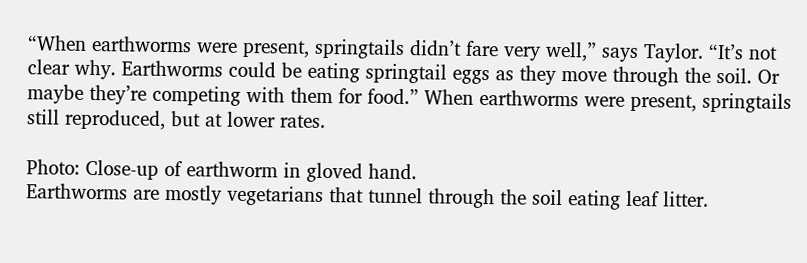“When earthworms were present, springtails didn’t fare very well,” says Taylor. “It’s not clear why. Earthworms could be eating springtail eggs as they move through the soil. Or maybe they’re competing with them for food.” When earthworms were present, springtails still reproduced, but at lower rates.

Photo: Close-up of earthworm in gloved hand.
Earthworms are mostly vegetarians that tunnel through the soil eating leaf litter.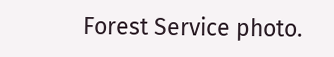Forest Service photo.